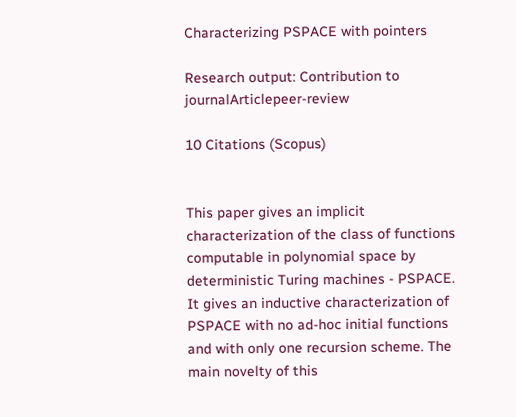Characterizing PSPACE with pointers

Research output: Contribution to journalArticlepeer-review

10 Citations (Scopus)


This paper gives an implicit characterization of the class of functions computable in polynomial space by deterministic Turing machines - PSPACE. It gives an inductive characterization of PSPACE with no ad-hoc initial functions and with only one recursion scheme. The main novelty of this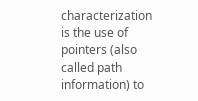characterization is the use of pointers (also called path information) to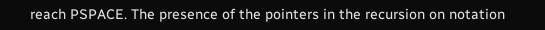reach PSPACE. The presence of the pointers in the recursion on notation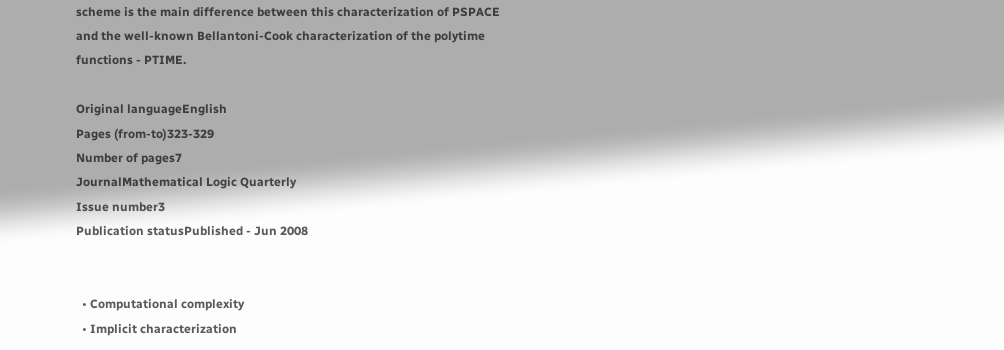scheme is the main difference between this characterization of PSPACE and the well-known Bellantoni-Cook characterization of the polytime functions - PTIME.

Original languageEnglish
Pages (from-to)323-329
Number of pages7
JournalMathematical Logic Quarterly
Issue number3
Publication statusPublished - Jun 2008


  • Computational complexity
  • Implicit characterization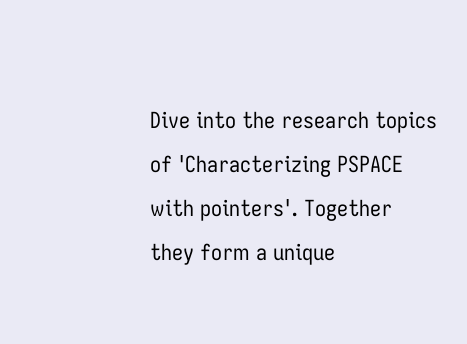Dive into the research topics of 'Characterizing PSPACE with pointers'. Together they form a unique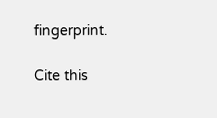fingerprint.

Cite this